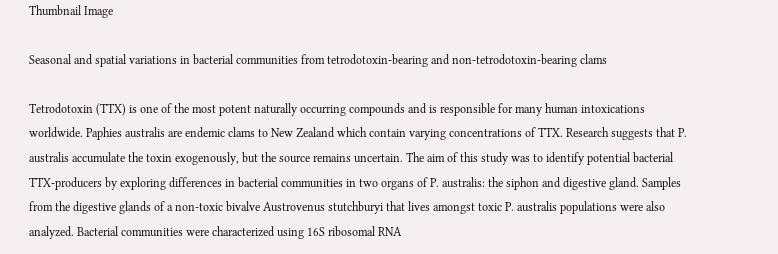Thumbnail Image

Seasonal and spatial variations in bacterial communities from tetrodotoxin-bearing and non-tetrodotoxin-bearing clams

Tetrodotoxin (TTX) is one of the most potent naturally occurring compounds and is responsible for many human intoxications worldwide. Paphies australis are endemic clams to New Zealand which contain varying concentrations of TTX. Research suggests that P. australis accumulate the toxin exogenously, but the source remains uncertain. The aim of this study was to identify potential bacterial TTX-producers by exploring differences in bacterial communities in two organs of P. australis: the siphon and digestive gland. Samples from the digestive glands of a non-toxic bivalve Austrovenus stutchburyi that lives amongst toxic P. australis populations were also analyzed. Bacterial communities were characterized using 16S ribosomal RNA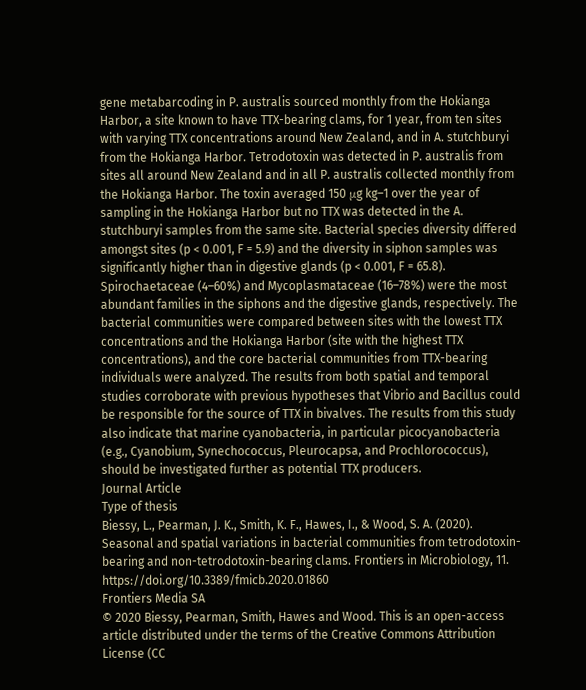gene metabarcoding in P. australis sourced monthly from the Hokianga Harbor, a site known to have TTX-bearing clams, for 1 year, from ten sites with varying TTX concentrations around New Zealand, and in A. stutchburyi from the Hokianga Harbor. Tetrodotoxin was detected in P. australis from sites all around New Zealand and in all P. australis collected monthly from the Hokianga Harbor. The toxin averaged 150 μg kg–1 over the year of sampling in the Hokianga Harbor but no TTX was detected in the A. stutchburyi samples from the same site. Bacterial species diversity differed amongst sites (p < 0.001, F = 5.9) and the diversity in siphon samples was significantly higher than in digestive glands (p < 0.001, F = 65.8). Spirochaetaceae (4–60%) and Mycoplasmataceae (16–78%) were the most abundant families in the siphons and the digestive glands, respectively. The bacterial communities were compared between sites with the lowest TTX concentrations and the Hokianga Harbor (site with the highest TTX concentrations), and the core bacterial communities from TTX-bearing individuals were analyzed. The results from both spatial and temporal studies corroborate with previous hypotheses that Vibrio and Bacillus could be responsible for the source of TTX in bivalves. The results from this study also indicate that marine cyanobacteria, in particular picocyanobacteria (e.g., Cyanobium, Synechococcus, Pleurocapsa, and Prochlorococcus), should be investigated further as potential TTX producers.
Journal Article
Type of thesis
Biessy, L., Pearman, J. K., Smith, K. F., Hawes, I., & Wood, S. A. (2020). Seasonal and spatial variations in bacterial communities from tetrodotoxin-bearing and non-tetrodotoxin-bearing clams. Frontiers in Microbiology, 11. https://doi.org/10.3389/fmicb.2020.01860
Frontiers Media SA
© 2020 Biessy, Pearman, Smith, Hawes and Wood. This is an open-access article distributed under the terms of the Creative Commons Attribution License (CC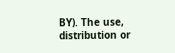BY). The use, distribution or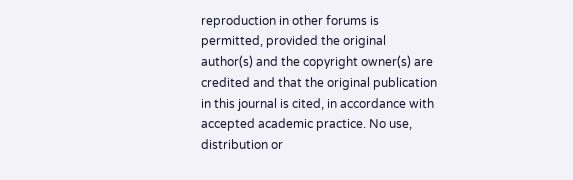reproduction in other forums is permitted, provided the original author(s) and the copyright owner(s) are credited and that the original publication in this journal is cited, in accordance with accepted academic practice. No use, distribution or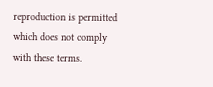reproduction is permitted which does not comply with these terms.